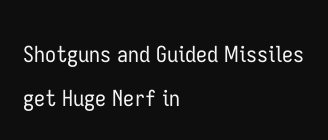Shotguns and Guided Missiles get Huge Nerf in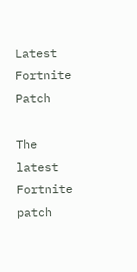Latest Fortnite Patch

The latest Fortnite patch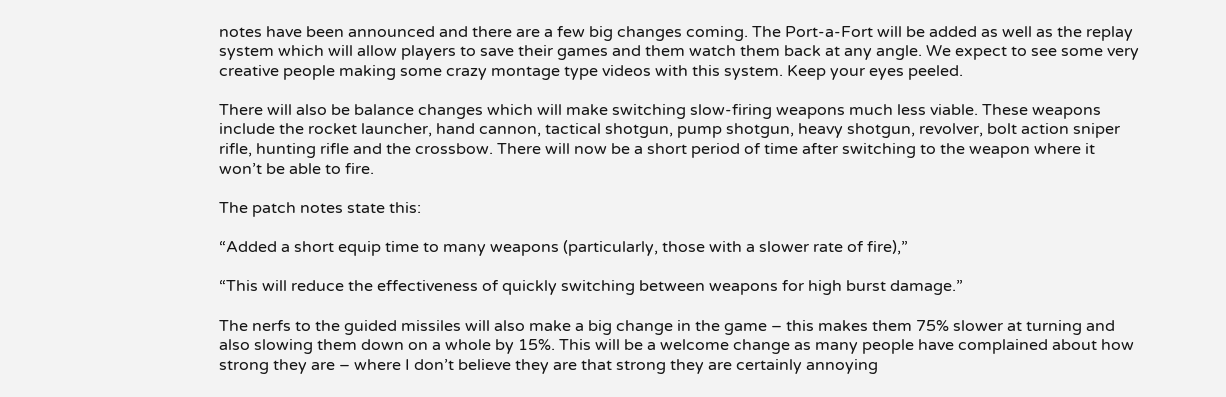notes have been announced and there are a few big changes coming. The Port-a-Fort will be added as well as the replay system which will allow players to save their games and them watch them back at any angle. We expect to see some very creative people making some crazy montage type videos with this system. Keep your eyes peeled.

There will also be balance changes which will make switching slow-firing weapons much less viable. These weapons include the rocket launcher, hand cannon, tactical shotgun, pump shotgun, heavy shotgun, revolver, bolt action sniper rifle, hunting rifle and the crossbow. There will now be a short period of time after switching to the weapon where it won’t be able to fire.

The patch notes state this:

“Added a short equip time to many weapons (particularly, those with a slower rate of fire),”

“This will reduce the effectiveness of quickly switching between weapons for high burst damage.”

The nerfs to the guided missiles will also make a big change in the game – this makes them 75% slower at turning and also slowing them down on a whole by 15%. This will be a welcome change as many people have complained about how strong they are – where I don’t believe they are that strong they are certainly annoying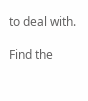to deal with.

Find the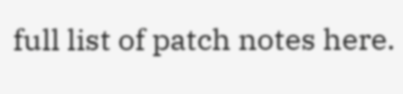full list of patch notes here.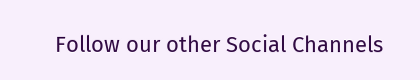Follow our other Social Channels